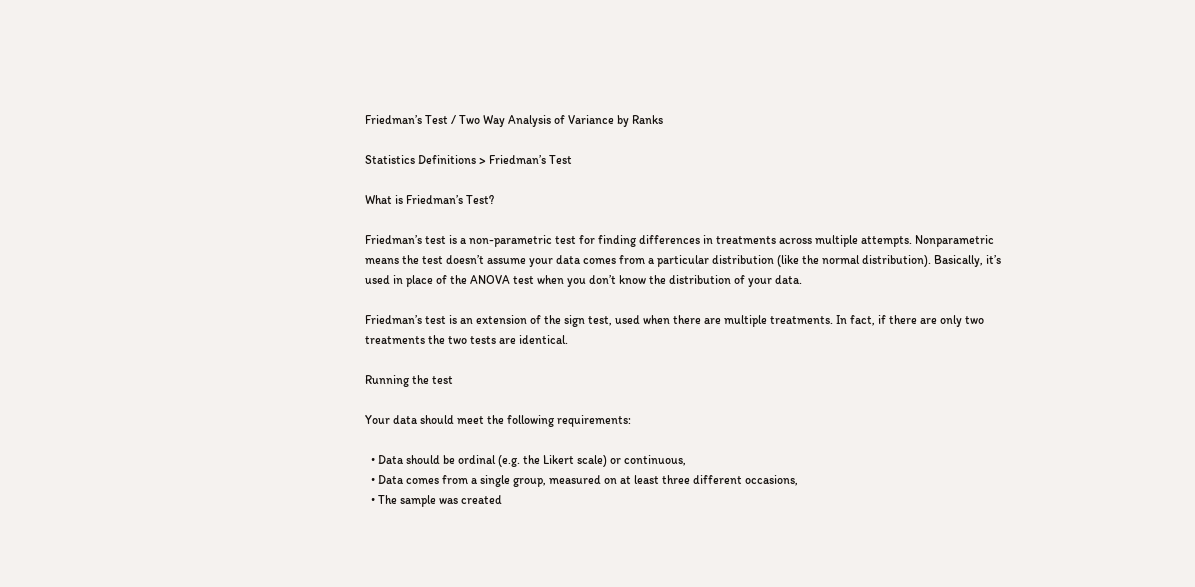Friedman’s Test / Two Way Analysis of Variance by Ranks

Statistics Definitions > Friedman’s Test

What is Friedman’s Test?

Friedman’s test is a non-parametric test for finding differences in treatments across multiple attempts. Nonparametric means the test doesn’t assume your data comes from a particular distribution (like the normal distribution). Basically, it’s used in place of the ANOVA test when you don’t know the distribution of your data.

Friedman’s test is an extension of the sign test, used when there are multiple treatments. In fact, if there are only two treatments the two tests are identical.

Running the test

Your data should meet the following requirements:

  • Data should be ordinal (e.g. the Likert scale) or continuous,
  • Data comes from a single group, measured on at least three different occasions,
  • The sample was created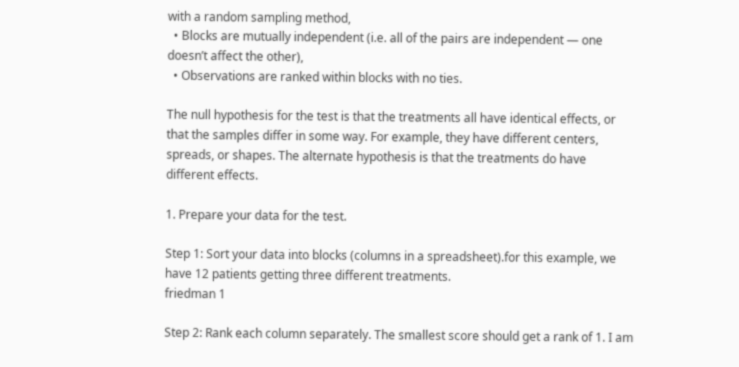with a random sampling method,
  • Blocks are mutually independent (i.e. all of the pairs are independent — one doesn’t affect the other),
  • Observations are ranked within blocks with no ties.

The null hypothesis for the test is that the treatments all have identical effects, or that the samples differ in some way. For example, they have different centers, spreads, or shapes. The alternate hypothesis is that the treatments do have different effects.

1. Prepare your data for the test.

Step 1: Sort your data into blocks (columns in a spreadsheet).for this example, we have 12 patients getting three different treatments.
friedman 1

Step 2: Rank each column separately. The smallest score should get a rank of 1. I am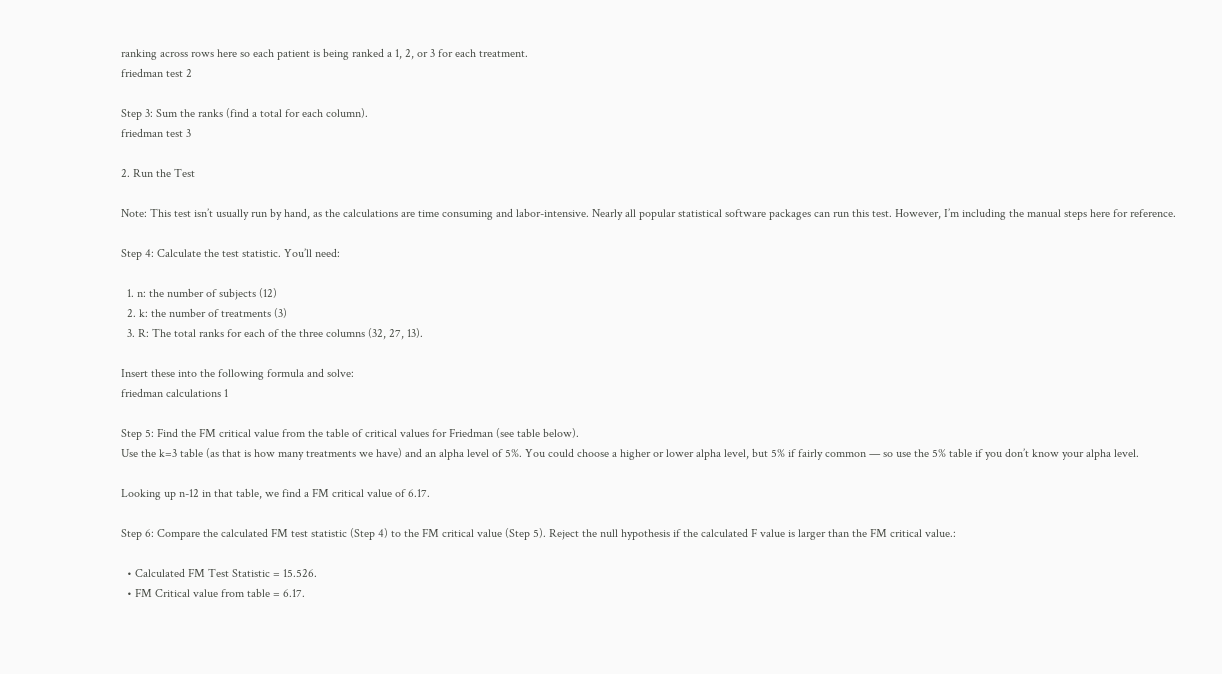ranking across rows here so each patient is being ranked a 1, 2, or 3 for each treatment.
friedman test 2

Step 3: Sum the ranks (find a total for each column).
friedman test 3

2. Run the Test

Note: This test isn’t usually run by hand, as the calculations are time consuming and labor-intensive. Nearly all popular statistical software packages can run this test. However, I’m including the manual steps here for reference.

Step 4: Calculate the test statistic. You’ll need:

  1. n: the number of subjects (12)
  2. k: the number of treatments (3)
  3. R: The total ranks for each of the three columns (32, 27, 13).

Insert these into the following formula and solve:
friedman calculations 1

Step 5: Find the FM critical value from the table of critical values for Friedman (see table below).
Use the k=3 table (as that is how many treatments we have) and an alpha level of 5%. You could choose a higher or lower alpha level, but 5% if fairly common — so use the 5% table if you don’t know your alpha level.

Looking up n-12 in that table, we find a FM critical value of 6.17.

Step 6: Compare the calculated FM test statistic (Step 4) to the FM critical value (Step 5). Reject the null hypothesis if the calculated F value is larger than the FM critical value.:

  • Calculated FM Test Statistic = 15.526.
  • FM Critical value from table = 6.17.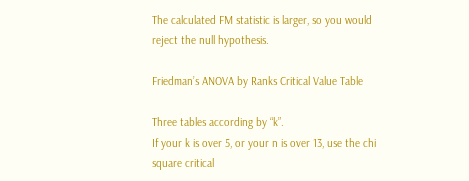The calculated FM statistic is larger, so you would reject the null hypothesis.

Friedman’s ANOVA by Ranks Critical Value Table

Three tables according by “k”.
If your k is over 5, or your n is over 13, use the chi square critical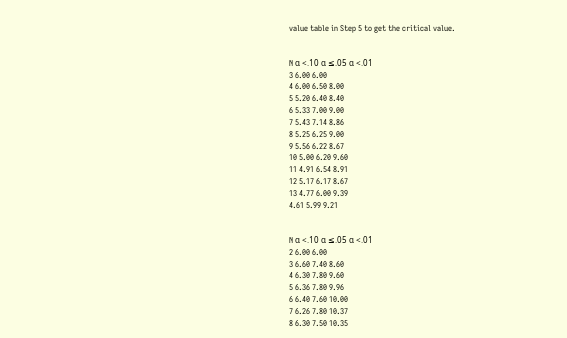value table in Step 5 to get the critical value.


N α <.10 α ≤.05 α <.01
3 6.00 6.00
4 6.00 6.50 8.00
5 5.20 6.40 8.40
6 5.33 7.00 9.00
7 5.43 7.14 8.86
8 5.25 6.25 9.00
9 5.56 6.22 8.67
10 5.00 6.20 9.60
11 4.91 6.54 8.91
12 5.17 6.17 8.67
13 4.77 6.00 9.39
4.61 5.99 9.21


N α <.10 α ≤.05 α <.01
2 6.00 6.00
3 6.60 7.40 8.60
4 6.30 7.80 9.60
5 6.36 7.80 9.96
6 6.40 7.60 10.00
7 6.26 7.80 10.37
8 6.30 7.50 10.35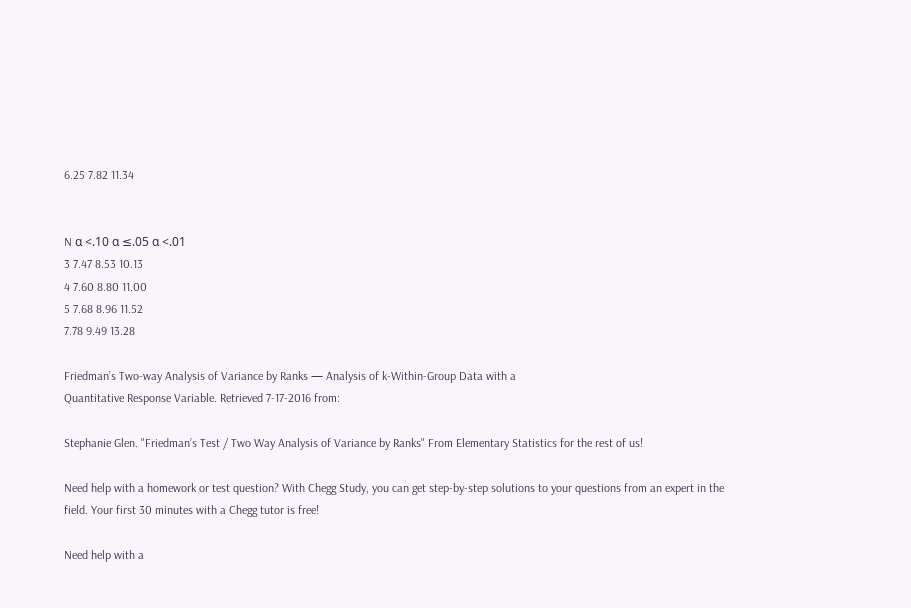6.25 7.82 11.34


N α <.10 α ≤.05 α <.01
3 7.47 8.53 10.13
4 7.60 8.80 11.00
5 7.68 8.96 11.52
7.78 9.49 13.28

Friedman’s Two-way Analysis of Variance by Ranks — Analysis of k-Within-Group Data with a
Quantitative Response Variable. Retrieved 7-17-2016 from:

Stephanie Glen. "Friedman’s Test / Two Way Analysis of Variance by Ranks" From Elementary Statistics for the rest of us!

Need help with a homework or test question? With Chegg Study, you can get step-by-step solutions to your questions from an expert in the field. Your first 30 minutes with a Chegg tutor is free!

Need help with a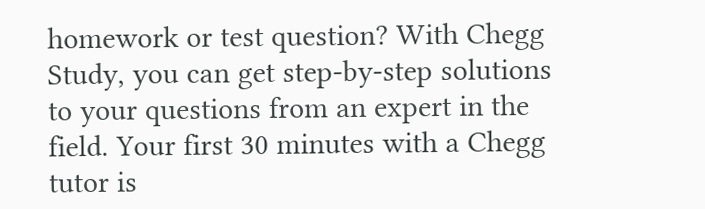homework or test question? With Chegg Study, you can get step-by-step solutions to your questions from an expert in the field. Your first 30 minutes with a Chegg tutor is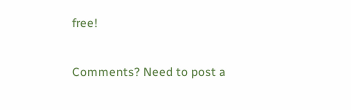free!

Comments? Need to post a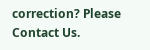correction? Please Contact Us.